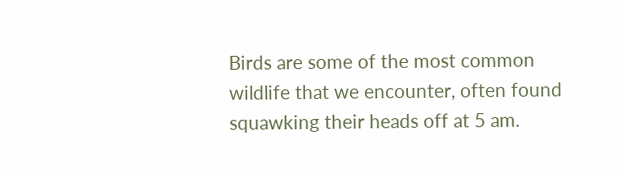Birds are some of the most common wildlife that we encounter, often found squawking their heads off at 5 am.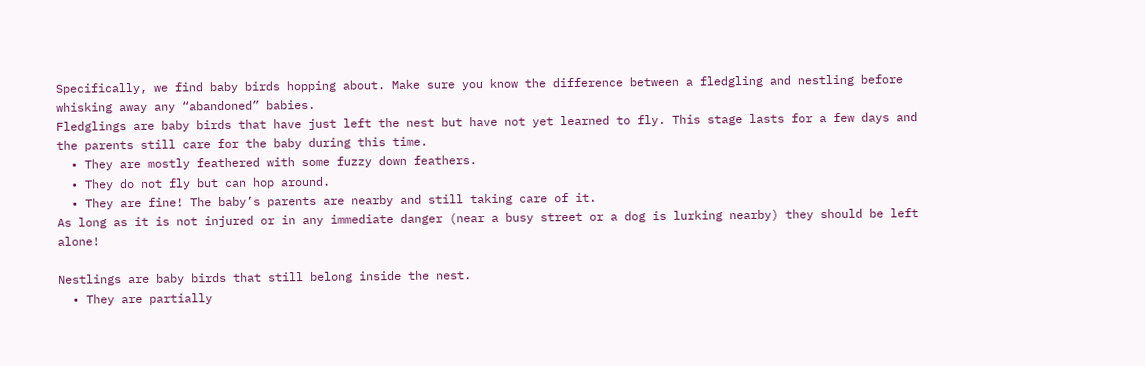Specifically, we find baby birds hopping about. Make sure you know the difference between a fledgling and nestling before whisking away any “abandoned” babies.
Fledglings are baby birds that have just left the nest but have not yet learned to fly. This stage lasts for a few days and the parents still care for the baby during this time.
  • They are mostly feathered with some fuzzy down feathers.
  • They do not fly but can hop around.
  • They are fine! The baby’s parents are nearby and still taking care of it.
As long as it is not injured or in any immediate danger (near a busy street or a dog is lurking nearby) they should be left alone!

Nestlings are baby birds that still belong inside the nest.
  • They are partially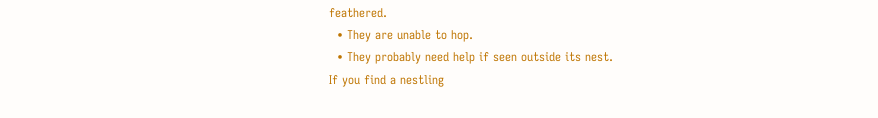feathered.
  • They are unable to hop.
  • They probably need help if seen outside its nest.
If you find a nestling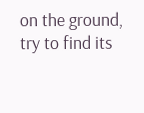on the ground, try to find its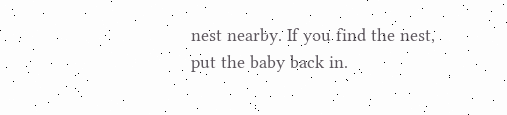nest nearby. If you find the nest, put the baby back in.